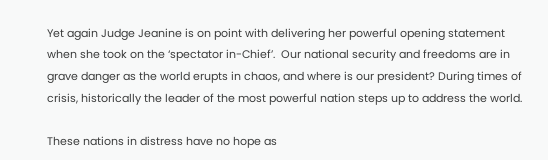Yet again Judge Jeanine is on point with delivering her powerful opening statement when she took on the ‘spectator in-Chief’.  Our national security and freedoms are in grave danger as the world erupts in chaos, and where is our president? During times of crisis, historically the leader of the most powerful nation steps up to address the world.

These nations in distress have no hope as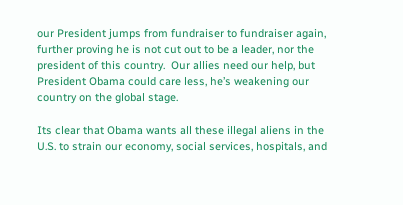our President jumps from fundraiser to fundraiser again, further proving he is not cut out to be a leader, nor the president of this country.  Our allies need our help, but President Obama could care less, he’s weakening our country on the global stage.

Its clear that Obama wants all these illegal aliens in the U.S. to strain our economy, social services, hospitals, and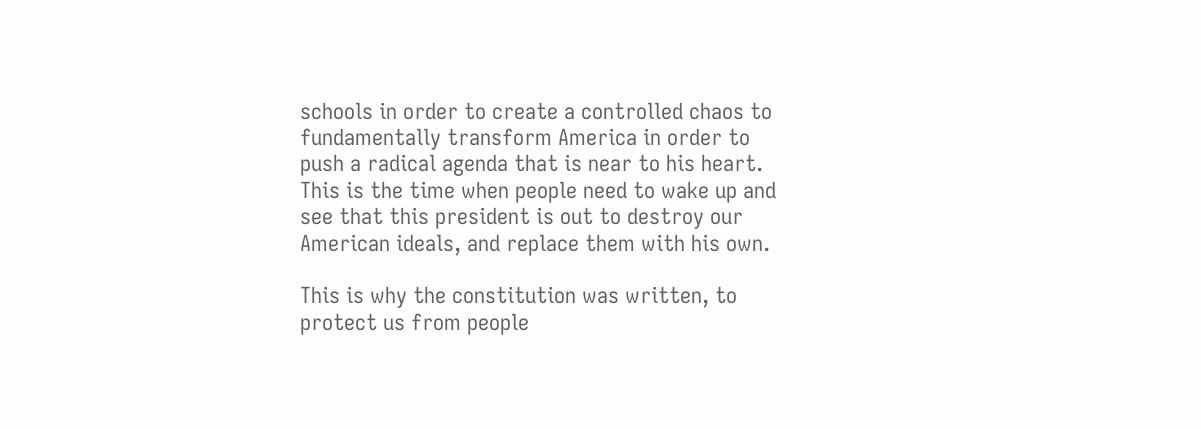schools in order to create a controlled chaos to fundamentally transform America in order to push a radical agenda that is near to his heart.  This is the time when people need to wake up and see that this president is out to destroy our American ideals, and replace them with his own.

This is why the constitution was written, to protect us from people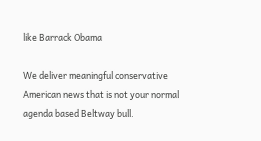like Barrack Obama

We deliver meaningful conservative American news that is not your normal agenda based Beltway bull.